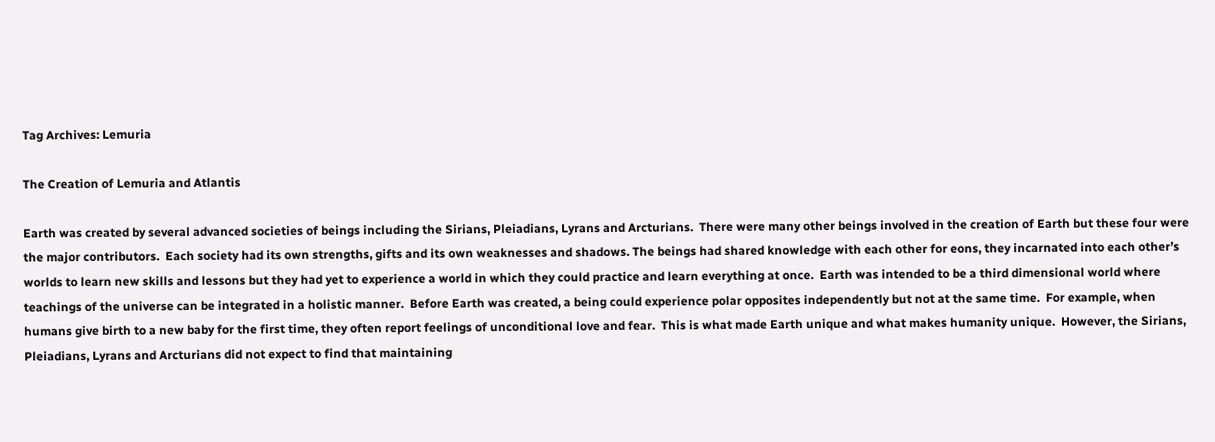Tag Archives: Lemuria

The Creation of Lemuria and Atlantis

Earth was created by several advanced societies of beings including the Sirians, Pleiadians, Lyrans and Arcturians.  There were many other beings involved in the creation of Earth but these four were the major contributors.  Each society had its own strengths, gifts and its own weaknesses and shadows. The beings had shared knowledge with each other for eons, they incarnated into each other’s worlds to learn new skills and lessons but they had yet to experience a world in which they could practice and learn everything at once.  Earth was intended to be a third dimensional world where teachings of the universe can be integrated in a holistic manner.  Before Earth was created, a being could experience polar opposites independently but not at the same time.  For example, when humans give birth to a new baby for the first time, they often report feelings of unconditional love and fear.  This is what made Earth unique and what makes humanity unique.  However, the Sirians, Pleiadians, Lyrans and Arcturians did not expect to find that maintaining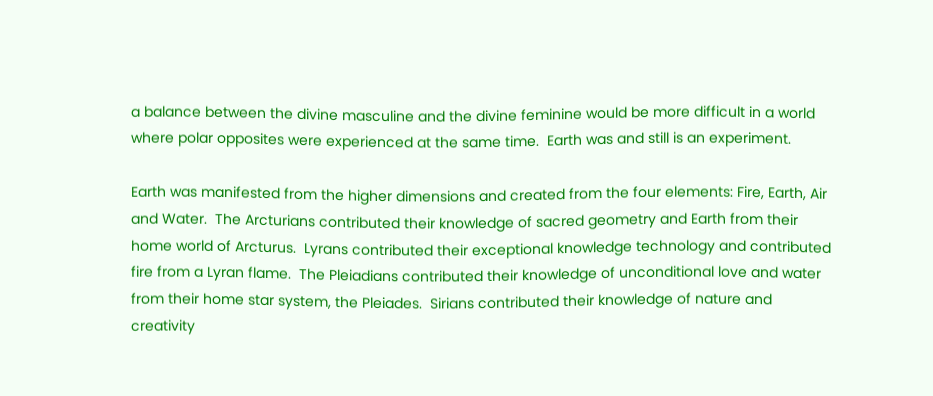a balance between the divine masculine and the divine feminine would be more difficult in a world where polar opposites were experienced at the same time.  Earth was and still is an experiment.

Earth was manifested from the higher dimensions and created from the four elements: Fire, Earth, Air and Water.  The Arcturians contributed their knowledge of sacred geometry and Earth from their home world of Arcturus.  Lyrans contributed their exceptional knowledge technology and contributed fire from a Lyran flame.  The Pleiadians contributed their knowledge of unconditional love and water from their home star system, the Pleiades.  Sirians contributed their knowledge of nature and creativity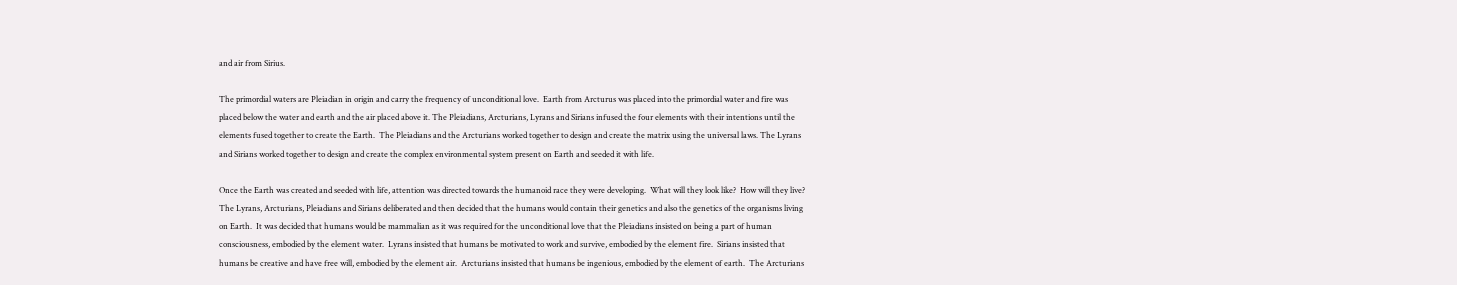and air from Sirius.

The primordial waters are Pleiadian in origin and carry the frequency of unconditional love.  Earth from Arcturus was placed into the primordial water and fire was placed below the water and earth and the air placed above it. The Pleiadians, Arcturians, Lyrans and Sirians infused the four elements with their intentions until the elements fused together to create the Earth.  The Pleiadians and the Arcturians worked together to design and create the matrix using the universal laws. The Lyrans and Sirians worked together to design and create the complex environmental system present on Earth and seeded it with life.

Once the Earth was created and seeded with life, attention was directed towards the humanoid race they were developing.  What will they look like?  How will they live?  The Lyrans, Arcturians, Pleiadians and Sirians deliberated and then decided that the humans would contain their genetics and also the genetics of the organisms living on Earth.  It was decided that humans would be mammalian as it was required for the unconditional love that the Pleiadians insisted on being a part of human consciousness, embodied by the element water.  Lyrans insisted that humans be motivated to work and survive, embodied by the element fire.  Sirians insisted that humans be creative and have free will, embodied by the element air.  Arcturians insisted that humans be ingenious, embodied by the element of earth.  The Arcturians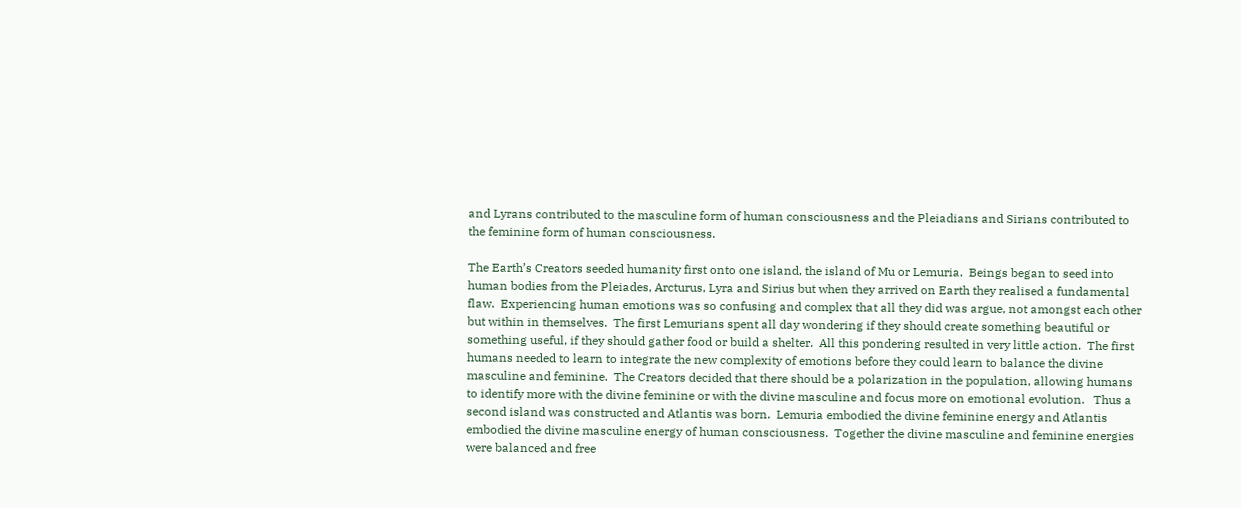and Lyrans contributed to the masculine form of human consciousness and the Pleiadians and Sirians contributed to the feminine form of human consciousness.

The Earth’s Creators seeded humanity first onto one island, the island of Mu or Lemuria.  Beings began to seed into human bodies from the Pleiades, Arcturus, Lyra and Sirius but when they arrived on Earth they realised a fundamental flaw.  Experiencing human emotions was so confusing and complex that all they did was argue, not amongst each other but within in themselves.  The first Lemurians spent all day wondering if they should create something beautiful or something useful, if they should gather food or build a shelter.  All this pondering resulted in very little action.  The first humans needed to learn to integrate the new complexity of emotions before they could learn to balance the divine masculine and feminine.  The Creators decided that there should be a polarization in the population, allowing humans to identify more with the divine feminine or with the divine masculine and focus more on emotional evolution.   Thus a second island was constructed and Atlantis was born.  Lemuria embodied the divine feminine energy and Atlantis embodied the divine masculine energy of human consciousness.  Together the divine masculine and feminine energies were balanced and free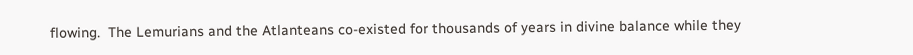flowing.  The Lemurians and the Atlanteans co-existed for thousands of years in divine balance while they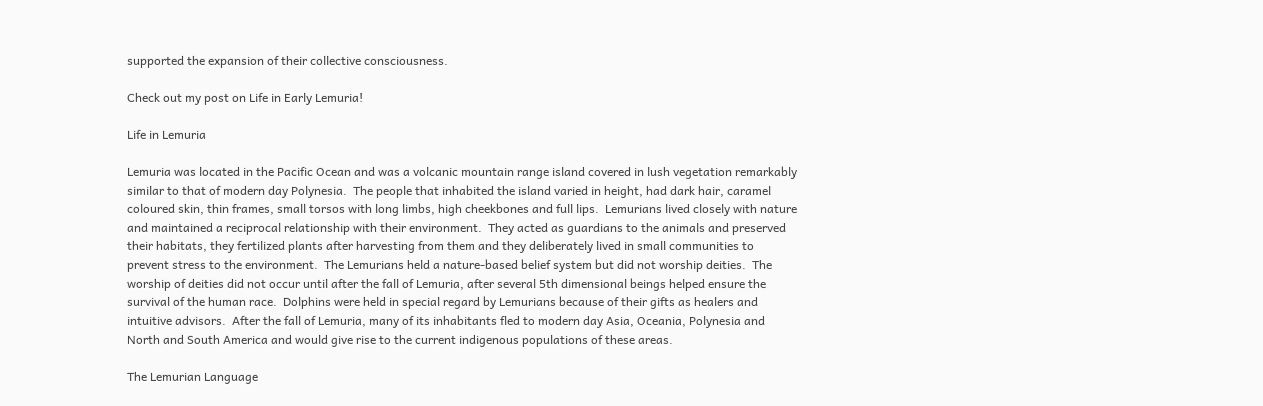supported the expansion of their collective consciousness.

Check out my post on Life in Early Lemuria!

Life in Lemuria

Lemuria was located in the Pacific Ocean and was a volcanic mountain range island covered in lush vegetation remarkably similar to that of modern day Polynesia.  The people that inhabited the island varied in height, had dark hair, caramel coloured skin, thin frames, small torsos with long limbs, high cheekbones and full lips.  Lemurians lived closely with nature and maintained a reciprocal relationship with their environment.  They acted as guardians to the animals and preserved their habitats, they fertilized plants after harvesting from them and they deliberately lived in small communities to prevent stress to the environment.  The Lemurians held a nature-based belief system but did not worship deities.  The worship of deities did not occur until after the fall of Lemuria, after several 5th dimensional beings helped ensure the survival of the human race.  Dolphins were held in special regard by Lemurians because of their gifts as healers and intuitive advisors.  After the fall of Lemuria, many of its inhabitants fled to modern day Asia, Oceania, Polynesia and North and South America and would give rise to the current indigenous populations of these areas.

The Lemurian Language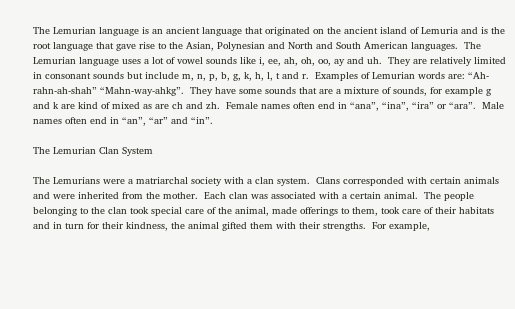The Lemurian language is an ancient language that originated on the ancient island of Lemuria and is the root language that gave rise to the Asian, Polynesian and North and South American languages.  The Lemurian language uses a lot of vowel sounds like i, ee, ah, oh, oo, ay and uh.  They are relatively limited in consonant sounds but include m, n, p, b, g, k, h, l, t and r.  Examples of Lemurian words are: “Ah-rahn-ah-shah” “Mahn-way-ahkg”.  They have some sounds that are a mixture of sounds, for example g and k are kind of mixed as are ch and zh.  Female names often end in “ana”, “ina”, “ira” or “ara”.  Male names often end in “an”, “ar” and “in”.

The Lemurian Clan System

The Lemurians were a matriarchal society with a clan system.  Clans corresponded with certain animals and were inherited from the mother.  Each clan was associated with a certain animal.  The people belonging to the clan took special care of the animal, made offerings to them, took care of their habitats and in turn for their kindness, the animal gifted them with their strengths.  For example,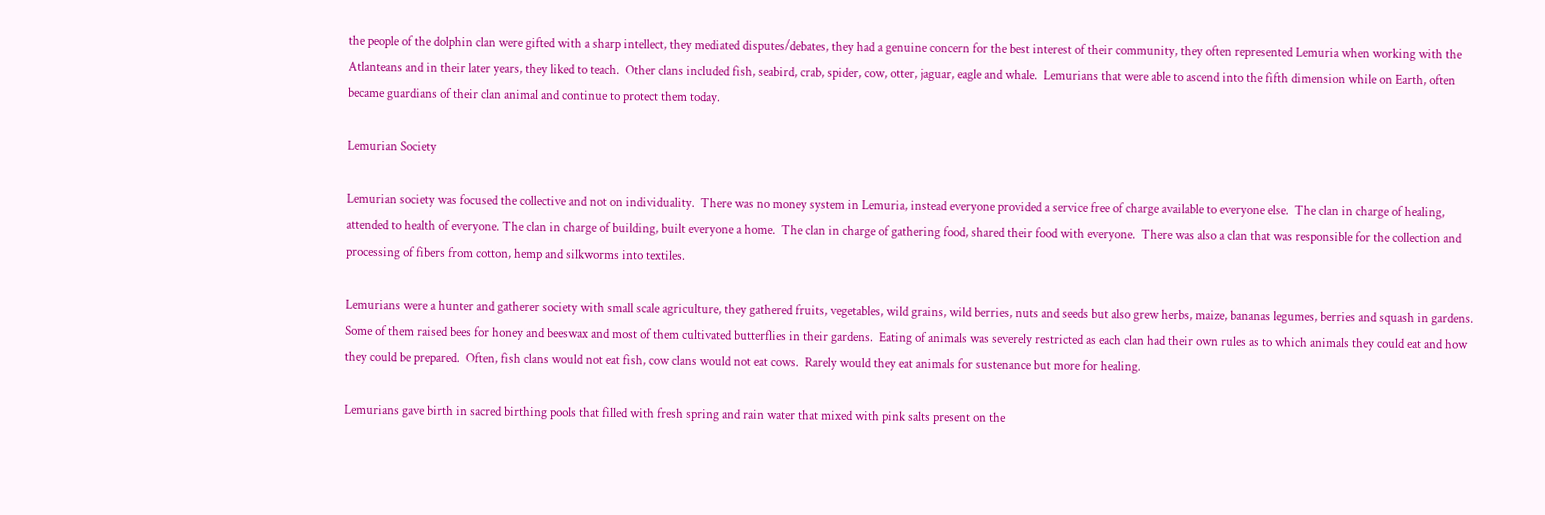the people of the dolphin clan were gifted with a sharp intellect, they mediated disputes/debates, they had a genuine concern for the best interest of their community, they often represented Lemuria when working with the Atlanteans and in their later years, they liked to teach.  Other clans included fish, seabird, crab, spider, cow, otter, jaguar, eagle and whale.  Lemurians that were able to ascend into the fifth dimension while on Earth, often became guardians of their clan animal and continue to protect them today.

Lemurian Society

Lemurian society was focused the collective and not on individuality.  There was no money system in Lemuria, instead everyone provided a service free of charge available to everyone else.  The clan in charge of healing, attended to health of everyone. The clan in charge of building, built everyone a home.  The clan in charge of gathering food, shared their food with everyone.  There was also a clan that was responsible for the collection and processing of fibers from cotton, hemp and silkworms into textiles.

Lemurians were a hunter and gatherer society with small scale agriculture, they gathered fruits, vegetables, wild grains, wild berries, nuts and seeds but also grew herbs, maize, bananas legumes, berries and squash in gardens.  Some of them raised bees for honey and beeswax and most of them cultivated butterflies in their gardens.  Eating of animals was severely restricted as each clan had their own rules as to which animals they could eat and how they could be prepared.  Often, fish clans would not eat fish, cow clans would not eat cows.  Rarely would they eat animals for sustenance but more for healing.

Lemurians gave birth in sacred birthing pools that filled with fresh spring and rain water that mixed with pink salts present on the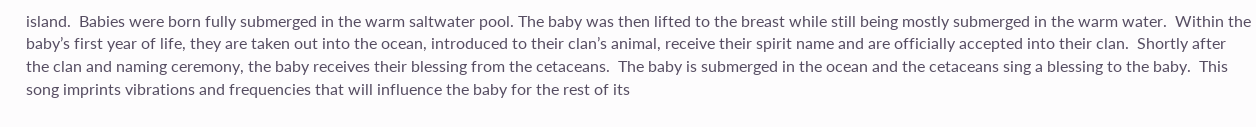island.  Babies were born fully submerged in the warm saltwater pool. The baby was then lifted to the breast while still being mostly submerged in the warm water.  Within the baby’s first year of life, they are taken out into the ocean, introduced to their clan’s animal, receive their spirit name and are officially accepted into their clan.  Shortly after the clan and naming ceremony, the baby receives their blessing from the cetaceans.  The baby is submerged in the ocean and the cetaceans sing a blessing to the baby.  This song imprints vibrations and frequencies that will influence the baby for the rest of its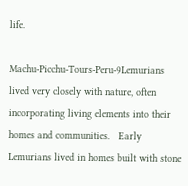life.

Machu-Picchu-Tours-Peru-9Lemurians lived very closely with nature, often incorporating living elements into their homes and communities.   Early Lemurians lived in homes built with stone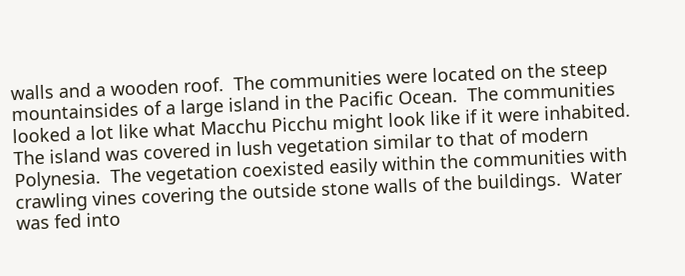walls and a wooden roof.  The communities were located on the steep mountainsides of a large island in the Pacific Ocean.  The communities looked a lot like what Macchu Picchu might look like if it were inhabited.  The island was covered in lush vegetation similar to that of modern Polynesia.  The vegetation coexisted easily within the communities with crawling vines covering the outside stone walls of the buildings.  Water was fed into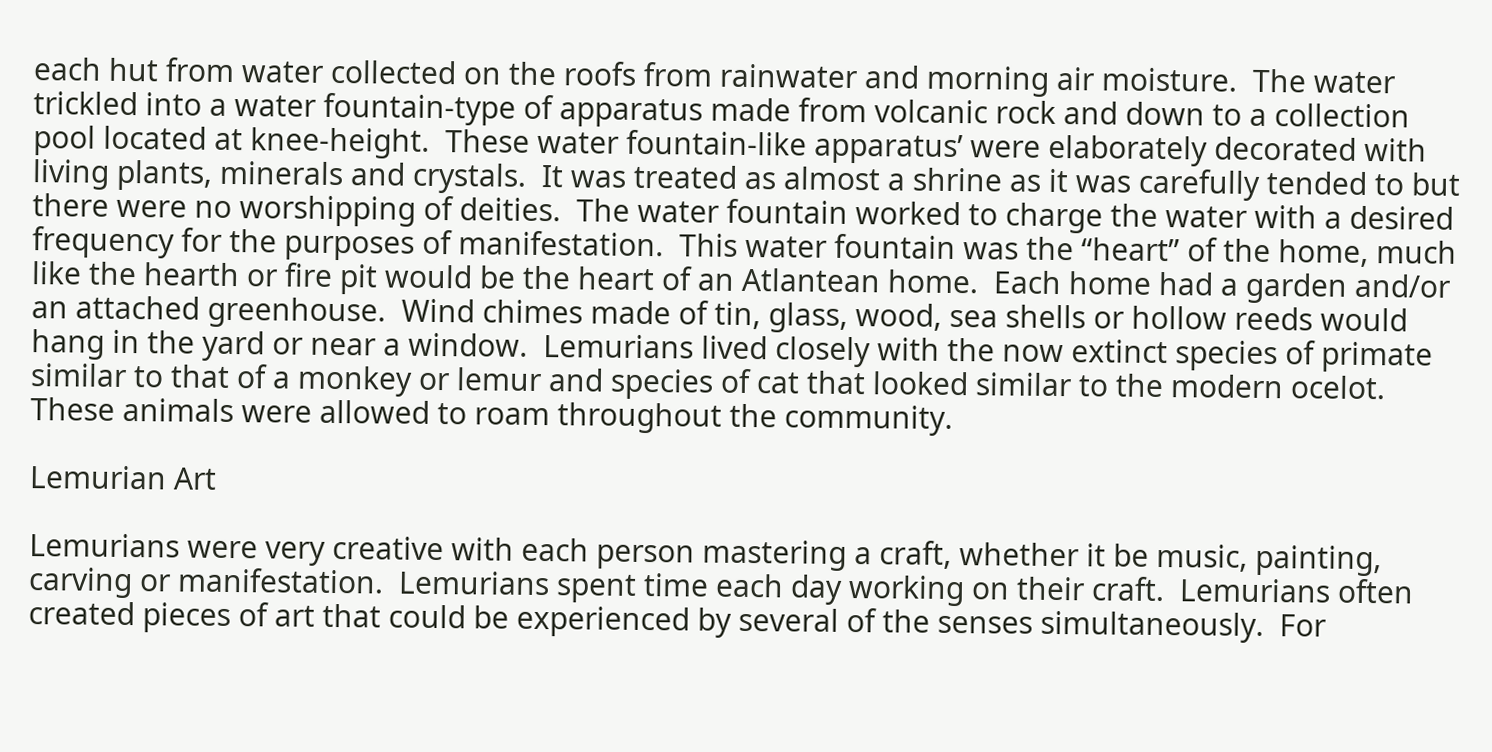each hut from water collected on the roofs from rainwater and morning air moisture.  The water trickled into a water fountain-type of apparatus made from volcanic rock and down to a collection pool located at knee-height.  These water fountain-like apparatus’ were elaborately decorated with living plants, minerals and crystals.  It was treated as almost a shrine as it was carefully tended to but there were no worshipping of deities.  The water fountain worked to charge the water with a desired frequency for the purposes of manifestation.  This water fountain was the “heart” of the home, much like the hearth or fire pit would be the heart of an Atlantean home.  Each home had a garden and/or an attached greenhouse.  Wind chimes made of tin, glass, wood, sea shells or hollow reeds would hang in the yard or near a window.  Lemurians lived closely with the now extinct species of primate similar to that of a monkey or lemur and species of cat that looked similar to the modern ocelot.  These animals were allowed to roam throughout the community.

Lemurian Art

Lemurians were very creative with each person mastering a craft, whether it be music, painting, carving or manifestation.  Lemurians spent time each day working on their craft.  Lemurians often created pieces of art that could be experienced by several of the senses simultaneously.  For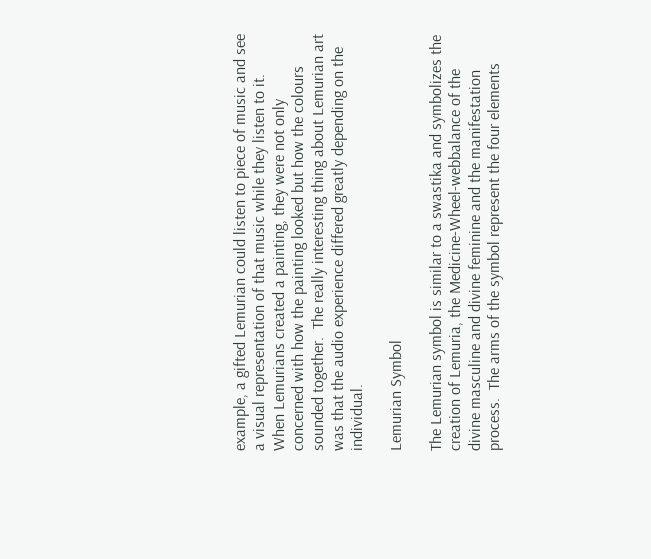example, a gifted Lemurian could listen to piece of music and see a visual representation of that music while they listen to it.   When Lemurians created a painting, they were not only concerned with how the painting looked but how the colours sounded together.  The really interesting thing about Lemurian art was that the audio experience differed greatly depending on the individual.

Lemurian Symbol

The Lemurian symbol is similar to a swastika and symbolizes the creation of Lemuria, the Medicine-Wheel-webbalance of the divine masculine and divine feminine and the manifestation process.  The arms of the symbol represent the four elements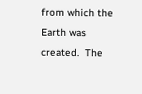from which the Earth was created.  The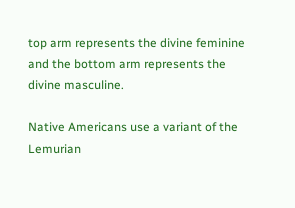top arm represents the divine feminine and the bottom arm represents the divine masculine.

Native Americans use a variant of the Lemurian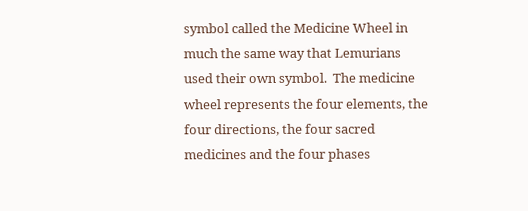symbol called the Medicine Wheel in much the same way that Lemurians used their own symbol.  The medicine wheel represents the four elements, the four directions, the four sacred medicines and the four phases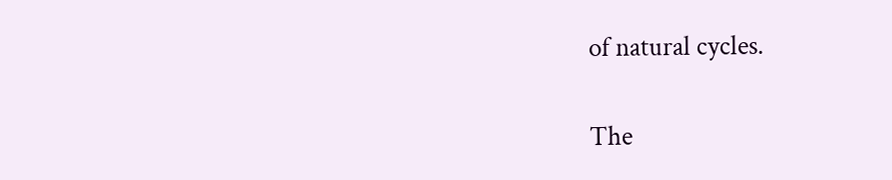of natural cycles.


The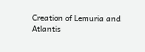Creation of Lemuria and Atlantis